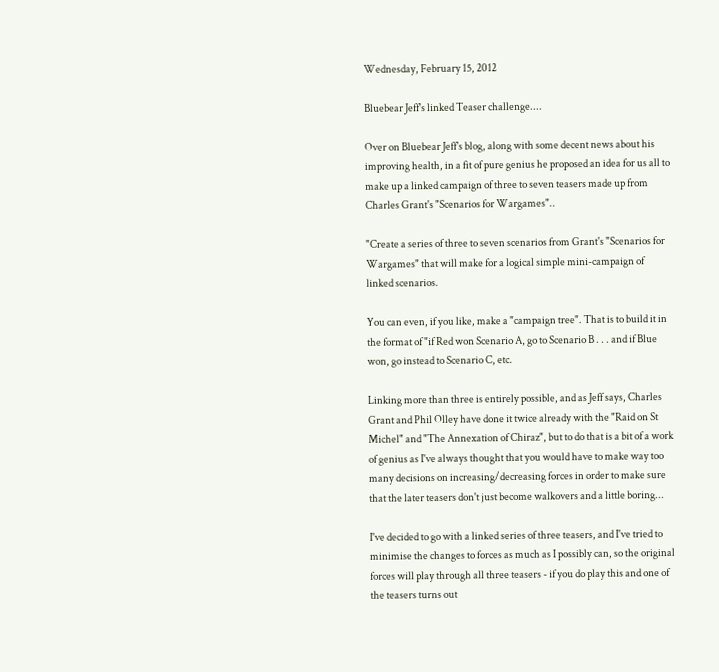Wednesday, February 15, 2012

Bluebear Jeff's linked Teaser challenge....

Over on Bluebear Jeff's blog, along with some decent news about his improving health, in a fit of pure genius he proposed an idea for us all to make up a linked campaign of three to seven teasers made up from Charles Grant's "Scenarios for Wargames"..

"Create a series of three to seven scenarios from Grant's "Scenarios for Wargames" that will make for a logical simple mini-campaign of linked scenarios.

You can even, if you like, make a "campaign tree". That is to build it in the format of "if Red won Scenario A, go to Scenario B . . . and if Blue won, go instead to Scenario C, etc.

Linking more than three is entirely possible, and as Jeff says, Charles Grant and Phil Olley have done it twice already with the "Raid on St Michel" and "The Annexation of Chiraz", but to do that is a bit of a work of genius as I've always thought that you would have to make way too many decisions on increasing/decreasing forces in order to make sure that the later teasers don't just become walkovers and a little boring...

I've decided to go with a linked series of three teasers, and I've tried to minimise the changes to forces as much as I possibly can, so the original forces will play through all three teasers - if you do play this and one of the teasers turns out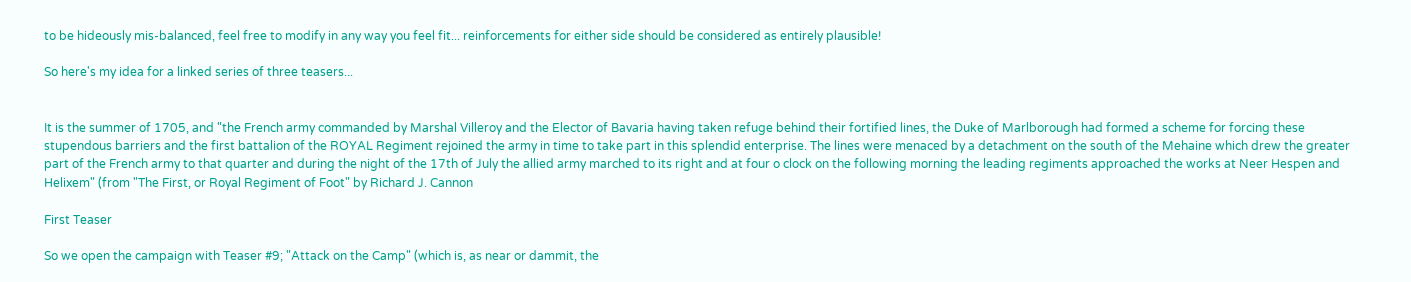to be hideously mis-balanced, feel free to modify in any way you feel fit... reinforcements for either side should be considered as entirely plausible!

So here's my idea for a linked series of three teasers...


It is the summer of 1705, and "the French army commanded by Marshal Villeroy and the Elector of Bavaria having taken refuge behind their fortified lines, the Duke of Marlborough had formed a scheme for forcing these stupendous barriers and the first battalion of the ROYAL Regiment rejoined the army in time to take part in this splendid enterprise. The lines were menaced by a detachment on the south of the Mehaine which drew the greater part of the French army to that quarter and during the night of the 17th of July the allied army marched to its right and at four o clock on the following morning the leading regiments approached the works at Neer Hespen and Helixem" (from "The First, or Royal Regiment of Foot" by Richard J. Cannon

First Teaser

So we open the campaign with Teaser #9; "Attack on the Camp" (which is, as near or dammit, the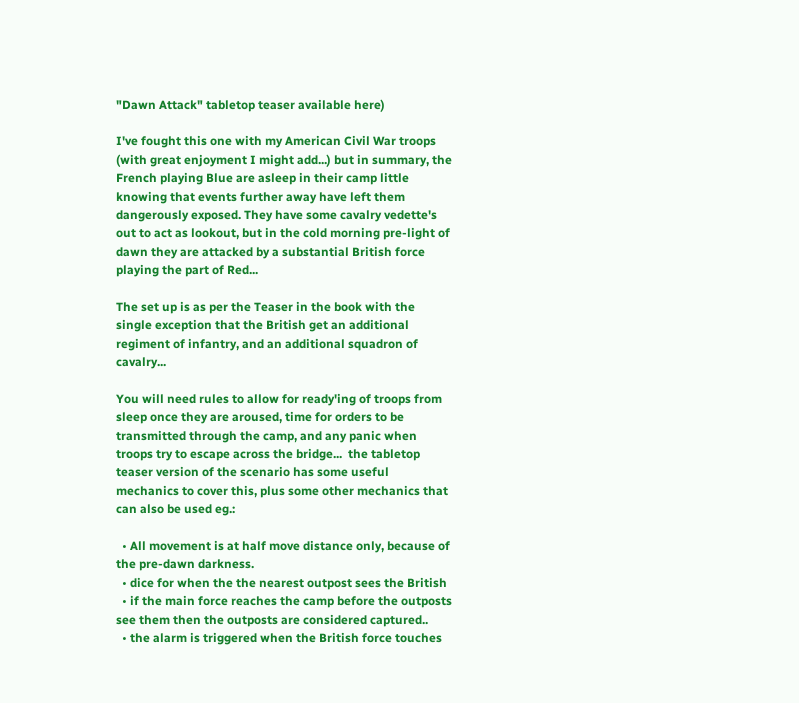"Dawn Attack" tabletop teaser available here)

I've fought this one with my American Civil War troops (with great enjoyment I might add...) but in summary, the French playing Blue are asleep in their camp little knowing that events further away have left them dangerously exposed. They have some cavalry vedette's out to act as lookout, but in the cold morning pre-light of dawn they are attacked by a substantial British force playing the part of Red...

The set up is as per the Teaser in the book with the single exception that the British get an additional regiment of infantry, and an additional squadron of cavalry...

You will need rules to allow for ready'ing of troops from sleep once they are aroused, time for orders to be transmitted through the camp, and any panic when troops try to escape across the bridge...  the tabletop teaser version of the scenario has some useful mechanics to cover this, plus some other mechanics that can also be used eg.:

  • All movement is at half move distance only, because of the pre-dawn darkness.
  • dice for when the the nearest outpost sees the British
  • if the main force reaches the camp before the outposts see them then the outposts are considered captured..
  • the alarm is triggered when the British force touches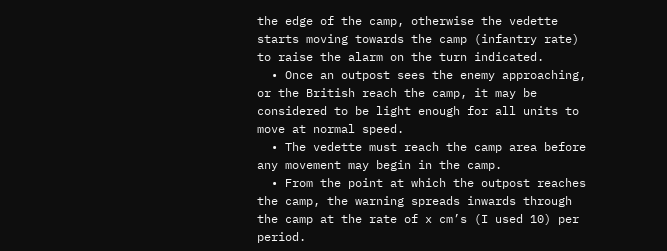the edge of the camp, otherwise the vedette starts moving towards the camp (infantry rate) to raise the alarm on the turn indicated.
  • Once an outpost sees the enemy approaching, or the British reach the camp, it may be considered to be light enough for all units to move at normal speed.
  • The vedette must reach the camp area before any movement may begin in the camp.
  • From the point at which the outpost reaches the camp, the warning spreads inwards through the camp at the rate of x cm’s (I used 10) per period.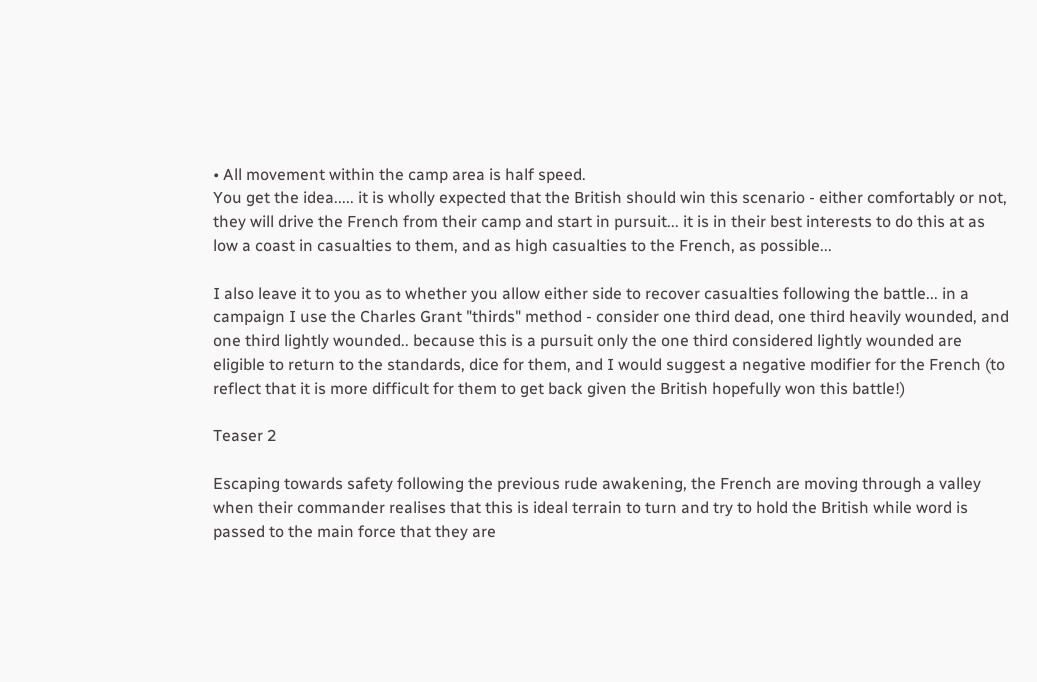• All movement within the camp area is half speed.
You get the idea..... it is wholly expected that the British should win this scenario - either comfortably or not, they will drive the French from their camp and start in pursuit... it is in their best interests to do this at as low a coast in casualties to them, and as high casualties to the French, as possible...

I also leave it to you as to whether you allow either side to recover casualties following the battle... in a campaign I use the Charles Grant "thirds" method - consider one third dead, one third heavily wounded, and one third lightly wounded.. because this is a pursuit only the one third considered lightly wounded are eligible to return to the standards, dice for them, and I would suggest a negative modifier for the French (to reflect that it is more difficult for them to get back given the British hopefully won this battle!)

Teaser 2

Escaping towards safety following the previous rude awakening, the French are moving through a valley when their commander realises that this is ideal terrain to turn and try to hold the British while word is passed to the main force that they are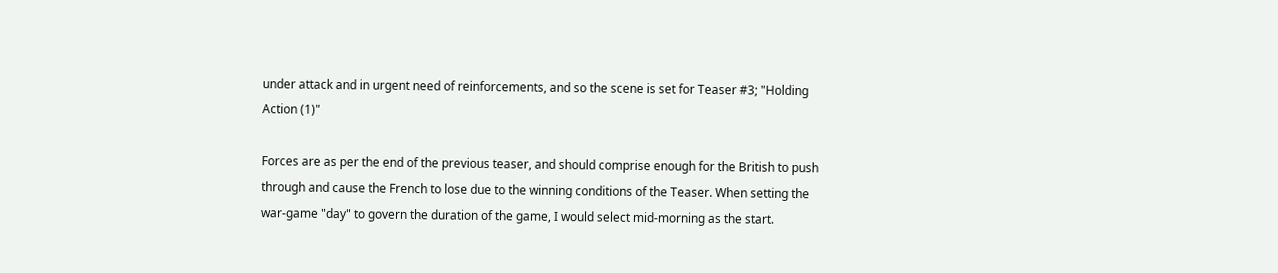under attack and in urgent need of reinforcements, and so the scene is set for Teaser #3; "Holding Action (1)"

Forces are as per the end of the previous teaser, and should comprise enough for the British to push through and cause the French to lose due to the winning conditions of the Teaser. When setting the war-game "day" to govern the duration of the game, I would select mid-morning as the start.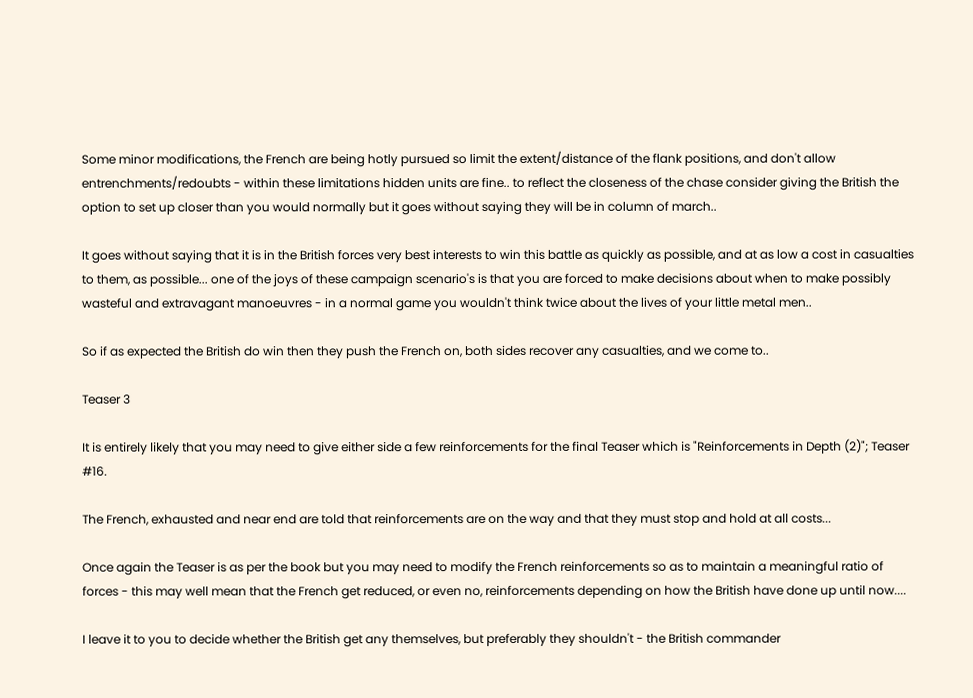Some minor modifications, the French are being hotly pursued so limit the extent/distance of the flank positions, and don't allow entrenchments/redoubts - within these limitations hidden units are fine.. to reflect the closeness of the chase consider giving the British the option to set up closer than you would normally but it goes without saying they will be in column of march..

It goes without saying that it is in the British forces very best interests to win this battle as quickly as possible, and at as low a cost in casualties to them, as possible... one of the joys of these campaign scenario's is that you are forced to make decisions about when to make possibly wasteful and extravagant manoeuvres - in a normal game you wouldn't think twice about the lives of your little metal men..

So if as expected the British do win then they push the French on, both sides recover any casualties, and we come to..

Teaser 3

It is entirely likely that you may need to give either side a few reinforcements for the final Teaser which is "Reinforcements in Depth (2)"; Teaser #16.

The French, exhausted and near end are told that reinforcements are on the way and that they must stop and hold at all costs...

Once again the Teaser is as per the book but you may need to modify the French reinforcements so as to maintain a meaningful ratio of forces - this may well mean that the French get reduced, or even no, reinforcements depending on how the British have done up until now....

I leave it to you to decide whether the British get any themselves, but preferably they shouldn't - the British commander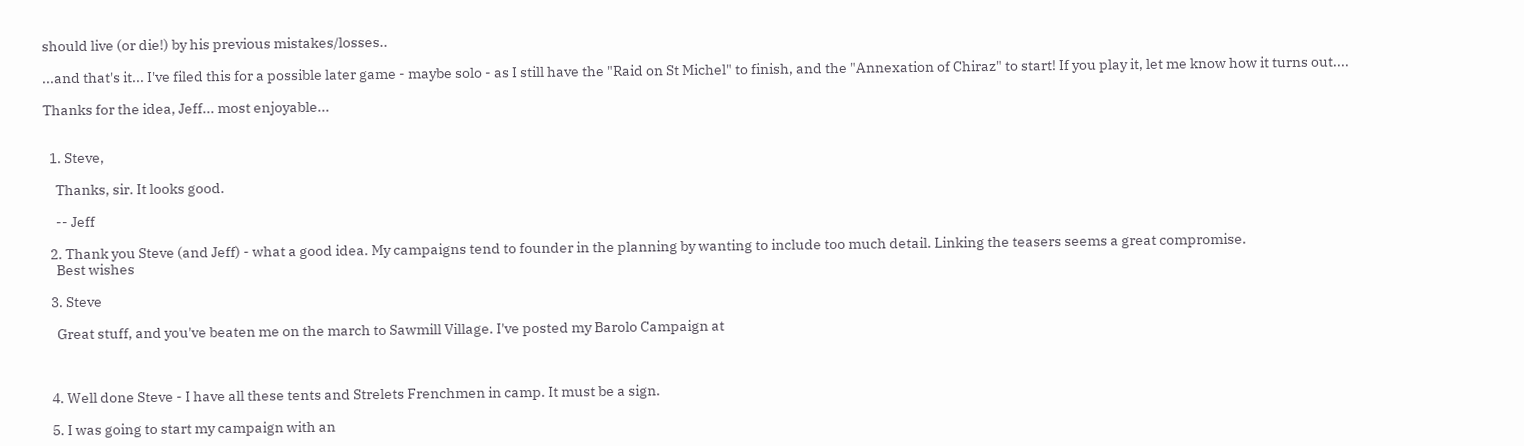should live (or die!) by his previous mistakes/losses..

...and that's it... I've filed this for a possible later game - maybe solo - as I still have the "Raid on St Michel" to finish, and the "Annexation of Chiraz" to start! If you play it, let me know how it turns out....

Thanks for the idea, Jeff... most enjoyable...


  1. Steve,

    Thanks, sir. It looks good.

    -- Jeff

  2. Thank you Steve (and Jeff) - what a good idea. My campaigns tend to founder in the planning by wanting to include too much detail. Linking the teasers seems a great compromise.
    Best wishes

  3. Steve

    Great stuff, and you've beaten me on the march to Sawmill Village. I've posted my Barolo Campaign at



  4. Well done Steve - I have all these tents and Strelets Frenchmen in camp. It must be a sign.

  5. I was going to start my campaign with an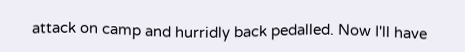attack on camp and hurridly back pedalled. Now I'll have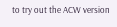to try out the ACW version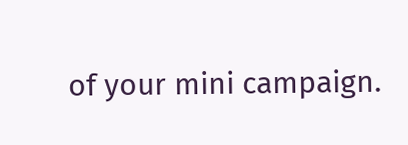of your mini campaign.